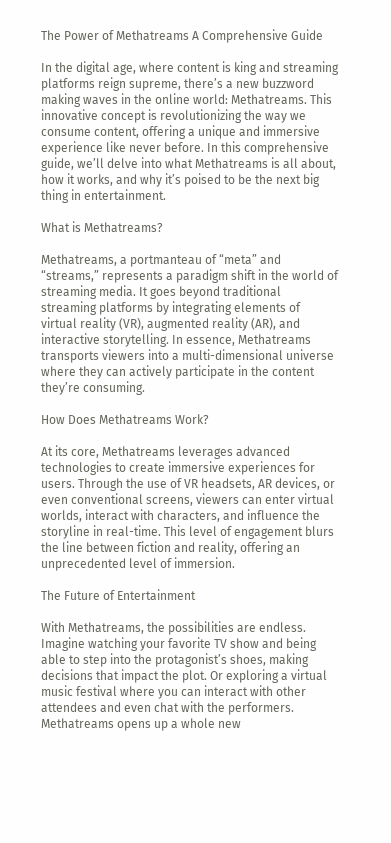The Power of Methatreams A Comprehensive Guide

In the digital age, where content is king and streaming platforms reign supreme, there’s a new buzzword making waves in the online world: Methatreams. This innovative concept is revolutionizing the way we consume content, offering a unique and immersive experience like never before. In this comprehensive guide, we’ll delve into what Methatreams is all about, how it works, and why it’s poised to be the next big thing in entertainment.

What is Methatreams?

Methatreams, a portmanteau of “meta” and “streams,” represents a paradigm shift in the world of streaming media. It goes beyond traditional streaming platforms by integrating elements of virtual reality (VR), augmented reality (AR), and interactive storytelling. In essence, Methatreams transports viewers into a multi-dimensional universe where they can actively participate in the content they’re consuming.

How Does Methatreams Work?

At its core, Methatreams leverages advanced technologies to create immersive experiences for users. Through the use of VR headsets, AR devices, or even conventional screens, viewers can enter virtual worlds, interact with characters, and influence the storyline in real-time. This level of engagement blurs the line between fiction and reality, offering an unprecedented level of immersion.

The Future of Entertainment

With Methatreams, the possibilities are endless. Imagine watching your favorite TV show and being able to step into the protagonist’s shoes, making decisions that impact the plot. Or exploring a virtual music festival where you can interact with other attendees and even chat with the performers. Methatreams opens up a whole new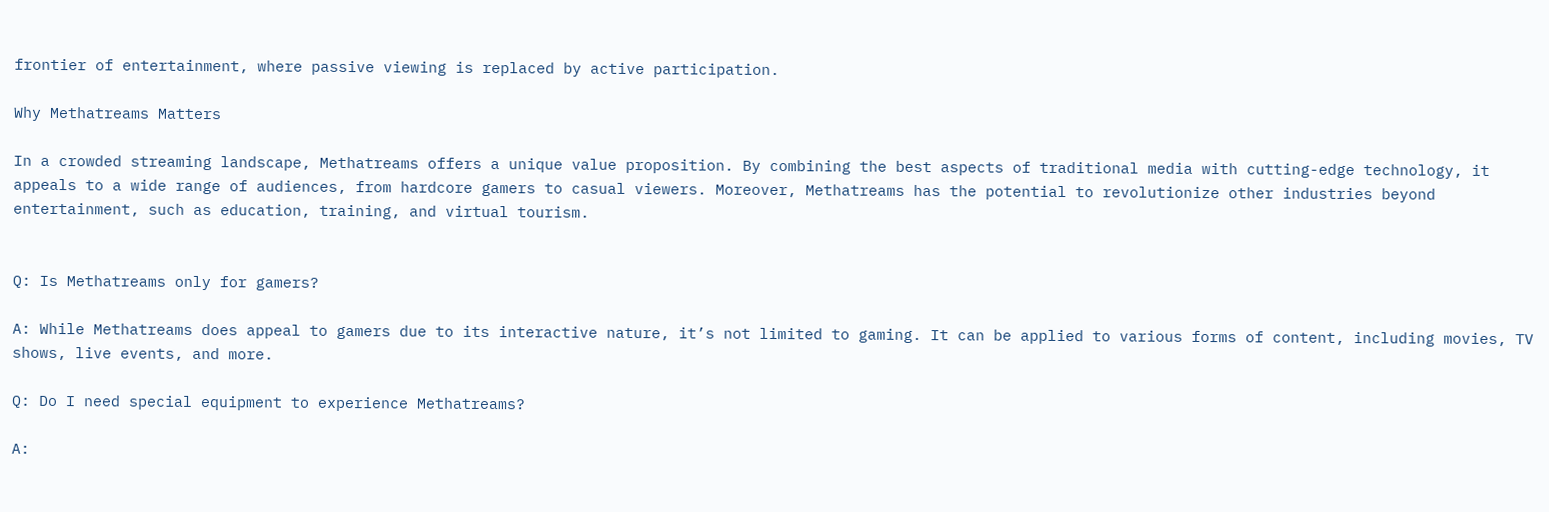frontier of entertainment, where passive viewing is replaced by active participation.

Why Methatreams Matters

In a crowded streaming landscape, Methatreams offers a unique value proposition. By combining the best aspects of traditional media with cutting-edge technology, it appeals to a wide range of audiences, from hardcore gamers to casual viewers. Moreover, Methatreams has the potential to revolutionize other industries beyond entertainment, such as education, training, and virtual tourism.


Q: Is Methatreams only for gamers?

A: While Methatreams does appeal to gamers due to its interactive nature, it’s not limited to gaming. It can be applied to various forms of content, including movies, TV shows, live events, and more.

Q: Do I need special equipment to experience Methatreams?

A: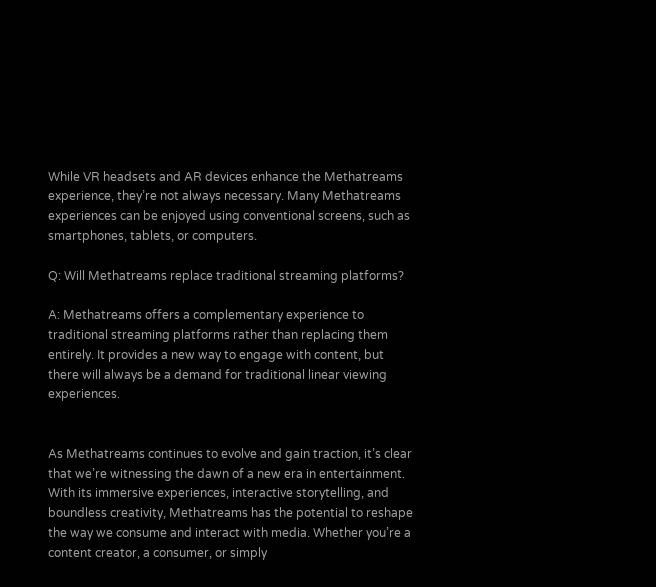While VR headsets and AR devices enhance the Methatreams experience, they’re not always necessary. Many Methatreams experiences can be enjoyed using conventional screens, such as smartphones, tablets, or computers.

Q: Will Methatreams replace traditional streaming platforms?

A: Methatreams offers a complementary experience to traditional streaming platforms rather than replacing them entirely. It provides a new way to engage with content, but there will always be a demand for traditional linear viewing experiences.


As Methatreams continues to evolve and gain traction, it’s clear that we’re witnessing the dawn of a new era in entertainment. With its immersive experiences, interactive storytelling, and boundless creativity, Methatreams has the potential to reshape the way we consume and interact with media. Whether you’re a content creator, a consumer, or simply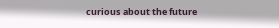curious about the future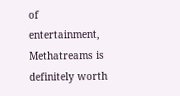of entertainment, Methatreams is definitely worth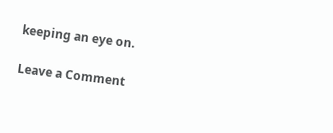keeping an eye on.

Leave a Comment